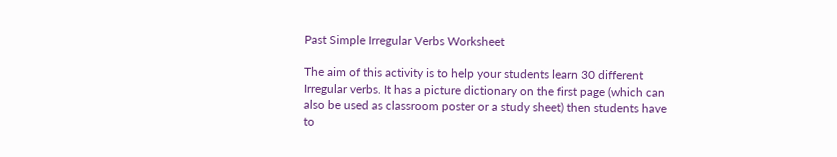Past Simple Irregular Verbs Worksheet

The aim of this activity is to help your students learn 30 different Irregular verbs. It has a picture dictionary on the first page (which can also be used as classroom poster or a study sheet) then students have to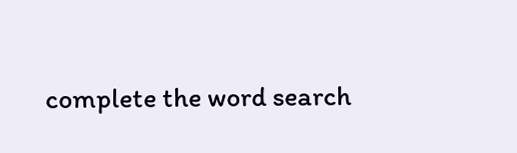complete the word search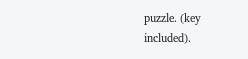puzzle. (key included).